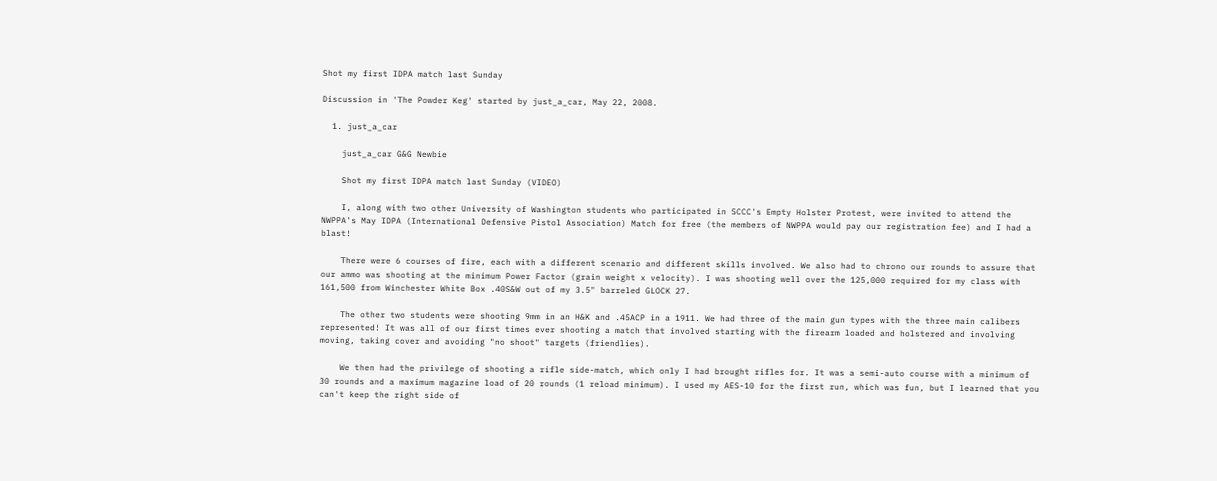Shot my first IDPA match last Sunday

Discussion in 'The Powder Keg' started by just_a_car, May 22, 2008.

  1. just_a_car

    just_a_car G&G Newbie

    Shot my first IDPA match last Sunday (VIDEO)

    I, along with two other University of Washington students who participated in SCCC's Empty Holster Protest, were invited to attend the NWPPA's May IDPA (International Defensive Pistol Association) Match for free (the members of NWPPA would pay our registration fee) and I had a blast!

    There were 6 courses of fire, each with a different scenario and different skills involved. We also had to chrono our rounds to assure that our ammo was shooting at the minimum Power Factor (grain weight x velocity). I was shooting well over the 125,000 required for my class with 161,500 from Winchester White Box .40S&W out of my 3.5" barreled GLOCK 27.

    The other two students were shooting 9mm in an H&K and .45ACP in a 1911. We had three of the main gun types with the three main calibers represented! It was all of our first times ever shooting a match that involved starting with the firearm loaded and holstered and involving moving, taking cover and avoiding "no shoot" targets (friendlies).

    We then had the privilege of shooting a rifle side-match, which only I had brought rifles for. It was a semi-auto course with a minimum of 30 rounds and a maximum magazine load of 20 rounds (1 reload minimum). I used my AES-10 for the first run, which was fun, but I learned that you can't keep the right side of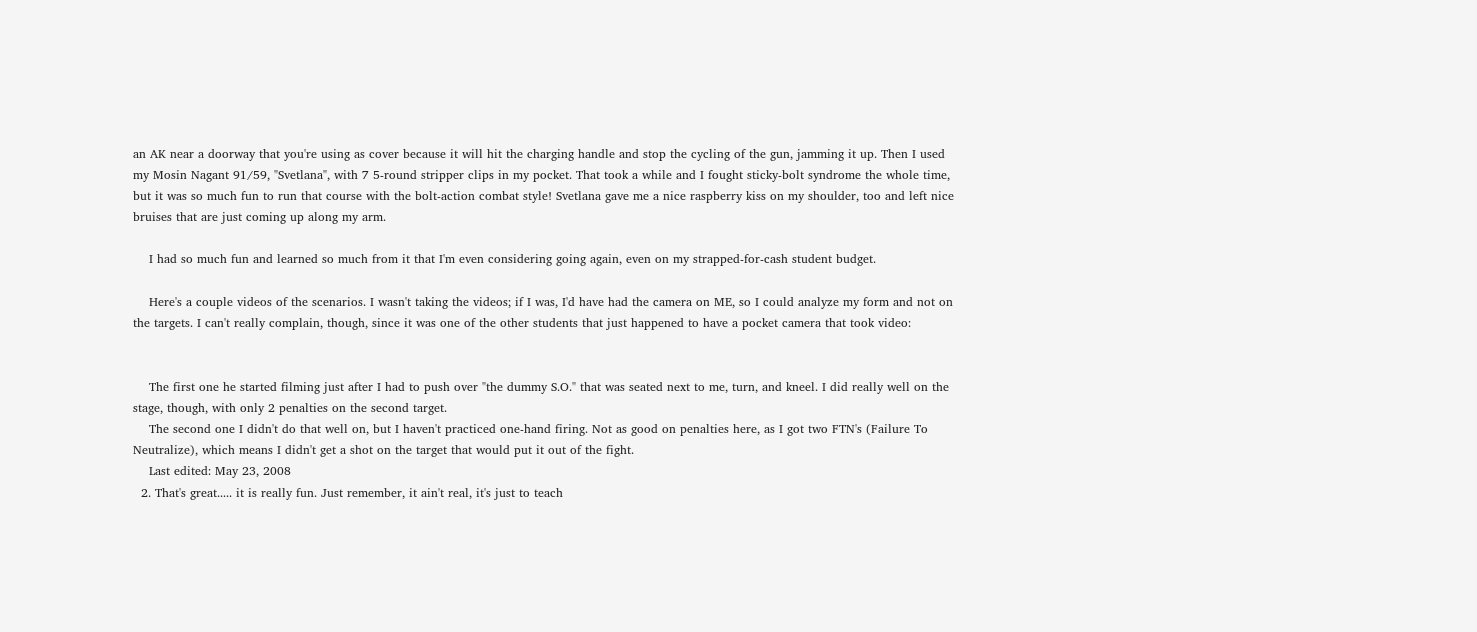an AK near a doorway that you're using as cover because it will hit the charging handle and stop the cycling of the gun, jamming it up. Then I used my Mosin Nagant 91/59, "Svetlana", with 7 5-round stripper clips in my pocket. That took a while and I fought sticky-bolt syndrome the whole time, but it was so much fun to run that course with the bolt-action combat style! Svetlana gave me a nice raspberry kiss on my shoulder, too and left nice bruises that are just coming up along my arm.

    I had so much fun and learned so much from it that I'm even considering going again, even on my strapped-for-cash student budget.

    Here's a couple videos of the scenarios. I wasn't taking the videos; if I was, I'd have had the camera on ME, so I could analyze my form and not on the targets. I can't really complain, though, since it was one of the other students that just happened to have a pocket camera that took video:


    The first one he started filming just after I had to push over "the dummy S.O." that was seated next to me, turn, and kneel. I did really well on the stage, though, with only 2 penalties on the second target.
    The second one I didn't do that well on, but I haven't practiced one-hand firing. Not as good on penalties here, as I got two FTN's (Failure To Neutralize), which means I didn't get a shot on the target that would put it out of the fight.
    Last edited: May 23, 2008
  2. That's great..... it is really fun. Just remember, it ain't real, it's just to teach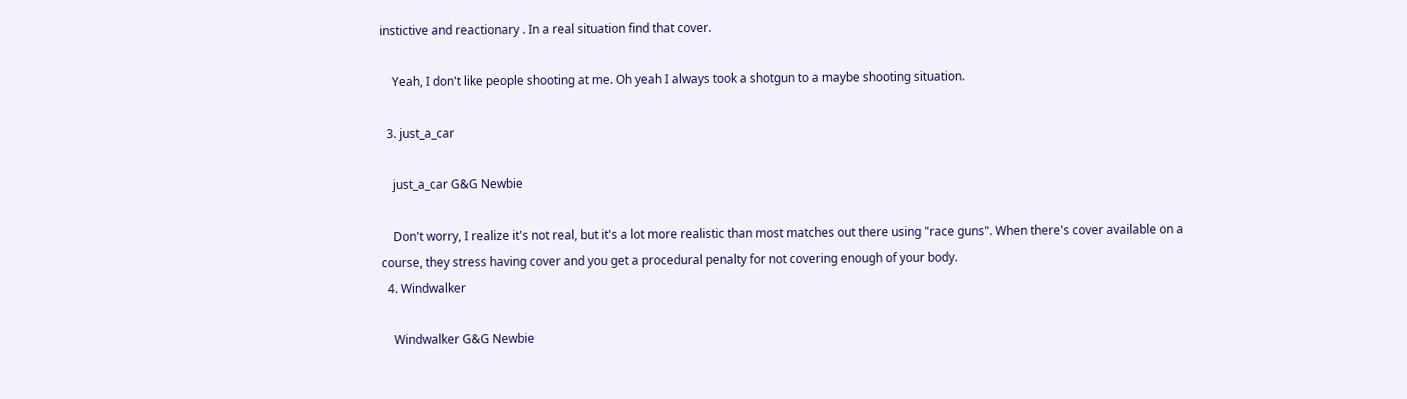instictive and reactionary . In a real situation find that cover.

    Yeah, I don't like people shooting at me. Oh yeah I always took a shotgun to a maybe shooting situation.

  3. just_a_car

    just_a_car G&G Newbie

    Don't worry, I realize it's not real, but it's a lot more realistic than most matches out there using "race guns". When there's cover available on a course, they stress having cover and you get a procedural penalty for not covering enough of your body.
  4. Windwalker

    Windwalker G&G Newbie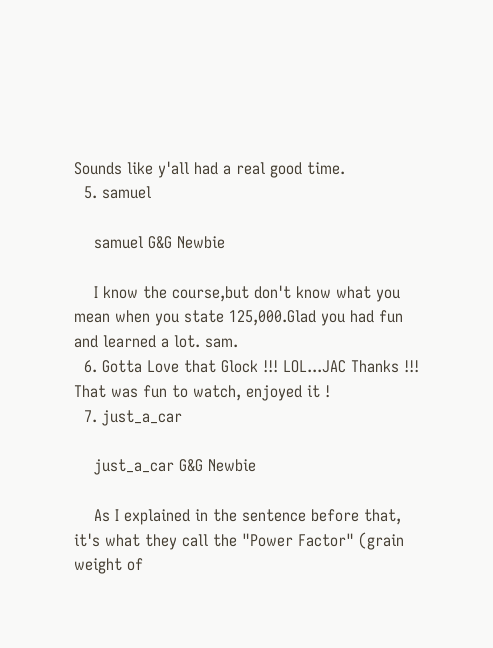Sounds like y'all had a real good time.
  5. samuel

    samuel G&G Newbie

    I know the course,but don't know what you mean when you state 125,000.Glad you had fun and learned a lot. sam.
  6. Gotta Love that Glock !!! LOL...JAC Thanks !!! That was fun to watch, enjoyed it !
  7. just_a_car

    just_a_car G&G Newbie

    As I explained in the sentence before that, it's what they call the "Power Factor" (grain weight of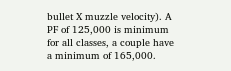bullet X muzzle velocity). A PF of 125,000 is minimum for all classes, a couple have a minimum of 165,000.